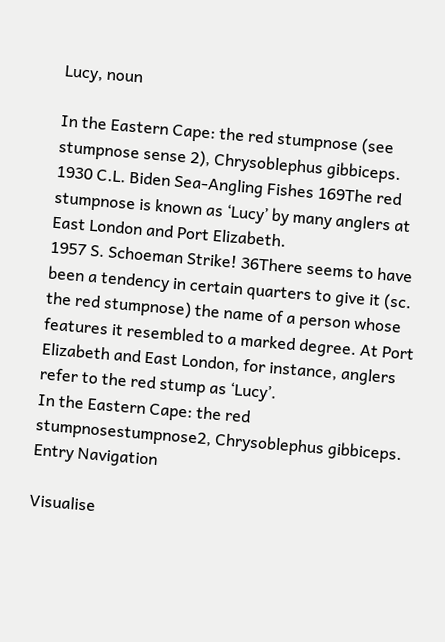Lucy, noun

In the Eastern Cape: the red stumpnose (see stumpnose sense 2), Chrysoblephus gibbiceps.
1930 C.L. Biden Sea-Angling Fishes 169The red stumpnose is known as ‘Lucy’ by many anglers at East London and Port Elizabeth.
1957 S. Schoeman Strike! 36There seems to have been a tendency in certain quarters to give it (sc. the red stumpnose) the name of a person whose features it resembled to a marked degree. At Port Elizabeth and East London, for instance, anglers refer to the red stump as ‘Lucy’.
In the Eastern Cape: the red stumpnosestumpnose2, Chrysoblephus gibbiceps.
Entry Navigation

Visualise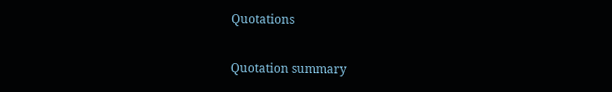Quotations

Quotation summary